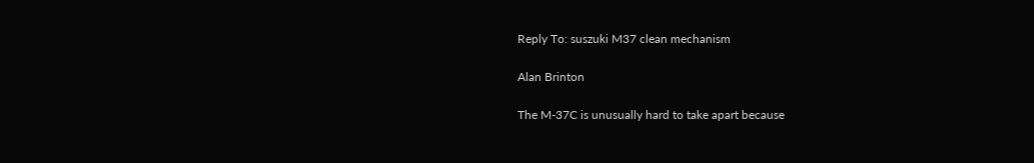Reply To: suszuki M37 clean mechanism

Alan Brinton

The M-37C is unusually hard to take apart because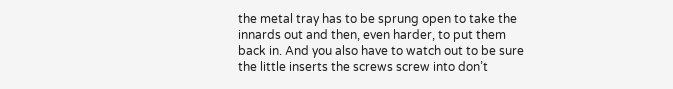the metal tray has to be sprung open to take the innards out and then, even harder, to put them back in. And you also have to watch out to be sure the little inserts the screws screw into don’t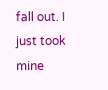fall out. I just took mine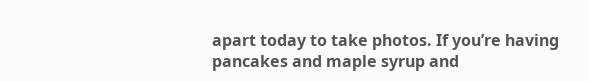apart today to take photos. If you’re having pancakes and maple syrup and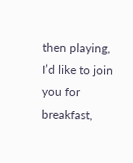then playing, I’d like to join you for breakfast,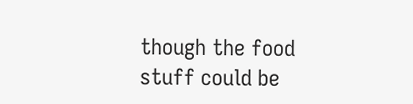though the food stuff could be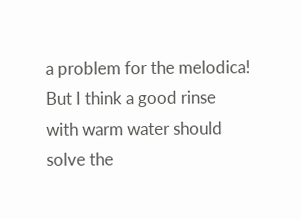a problem for the melodica! But I think a good rinse with warm water should solve the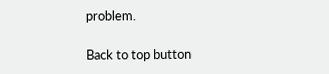problem.

Back to top button